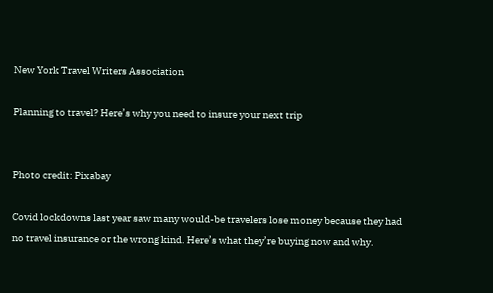New York Travel Writers Association

Planning to travel? Here’s why you need to insure your next trip


Photo credit: Pixabay

Covid lockdowns last year saw many would-be travelers lose money because they had no travel insurance or the wrong kind. Here’s what they’re buying now and why.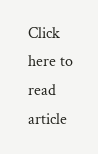Click here to read article